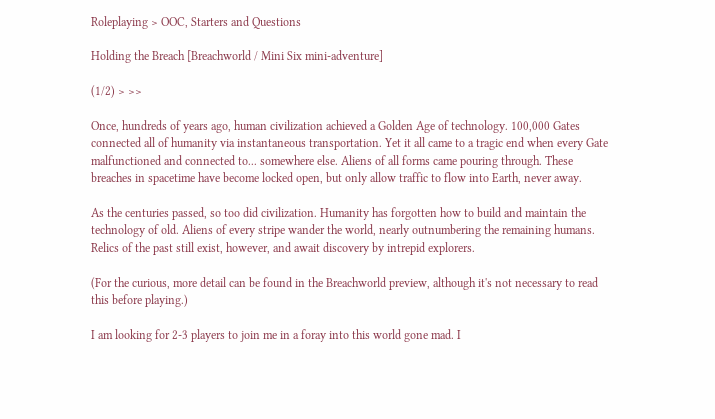Roleplaying > OOC, Starters and Questions

Holding the Breach [Breachworld / Mini Six mini-adventure]

(1/2) > >>

Once, hundreds of years ago, human civilization achieved a Golden Age of technology. 100,000 Gates connected all of humanity via instantaneous transportation. Yet it all came to a tragic end when every Gate malfunctioned and connected to... somewhere else. Aliens of all forms came pouring through. These breaches in spacetime have become locked open, but only allow traffic to flow into Earth, never away.

As the centuries passed, so too did civilization. Humanity has forgotten how to build and maintain the technology of old. Aliens of every stripe wander the world, nearly outnumbering the remaining humans. Relics of the past still exist, however, and await discovery by intrepid explorers.

(For the curious, more detail can be found in the Breachworld preview, although it's not necessary to read this before playing.)

I am looking for 2-3 players to join me in a foray into this world gone mad. I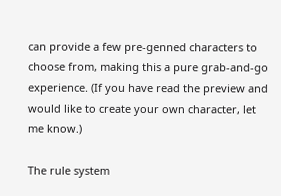can provide a few pre-genned characters to choose from, making this a pure grab-and-go experience. (If you have read the preview and would like to create your own character, let me know.)

The rule system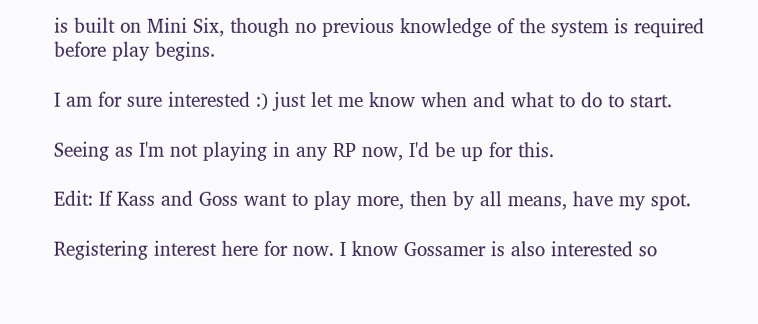is built on Mini Six, though no previous knowledge of the system is required before play begins.

I am for sure interested :) just let me know when and what to do to start.

Seeing as I'm not playing in any RP now, I'd be up for this.

Edit: If Kass and Goss want to play more, then by all means, have my spot.

Registering interest here for now. I know Gossamer is also interested so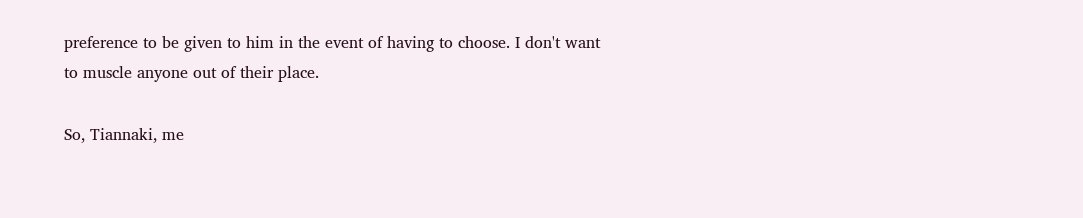preference to be given to him in the event of having to choose. I don't want to muscle anyone out of their place.

So, Tiannaki, me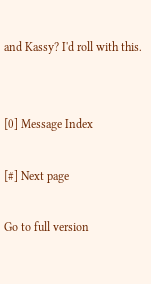and Kassy? I'd roll with this.


[0] Message Index

[#] Next page

Go to full version